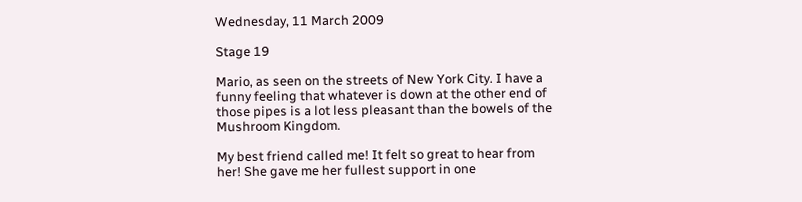Wednesday, 11 March 2009

Stage 19

Mario, as seen on the streets of New York City. I have a funny feeling that whatever is down at the other end of those pipes is a lot less pleasant than the bowels of the Mushroom Kingdom.

My best friend called me! It felt so great to hear from her! She gave me her fullest support in one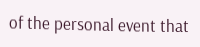of the personal event that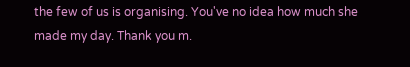the few of us is organising. You've no idea how much she made my day. Thank you m.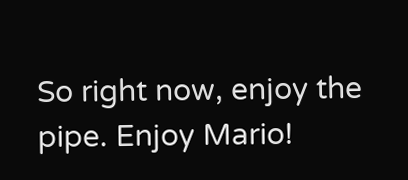So right now, enjoy the pipe. Enjoy Mario!